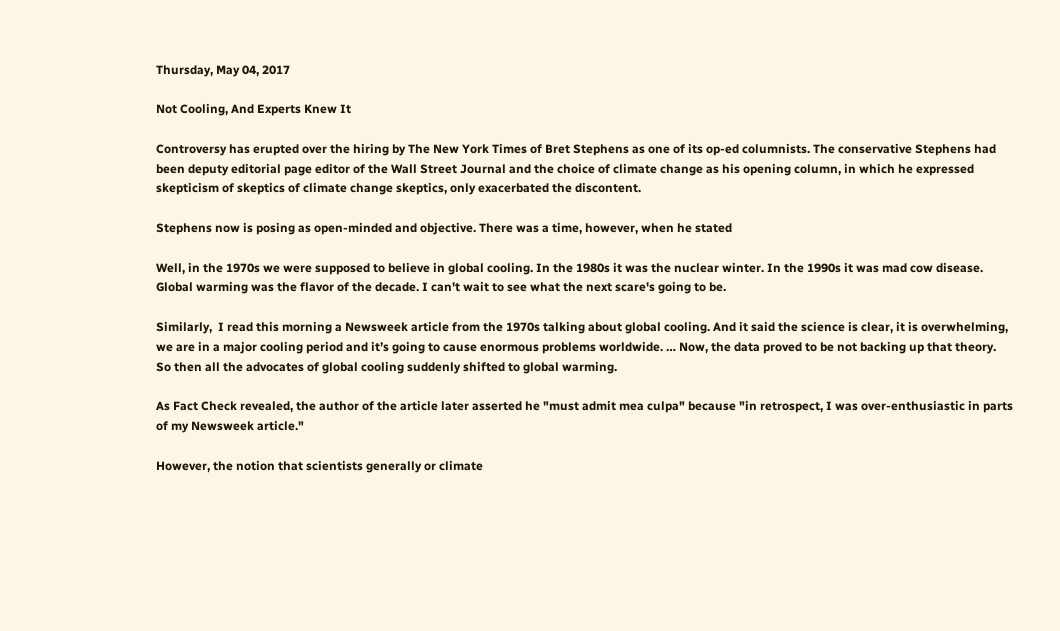Thursday, May 04, 2017

Not Cooling, And Experts Knew It

Controversy has erupted over the hiring by The New York Times of Bret Stephens as one of its op-ed columnists. The conservative Stephens had been deputy editorial page editor of the Wall Street Journal and the choice of climate change as his opening column, in which he expressed skepticism of skeptics of climate change skeptics, only exacerbated the discontent.

Stephens now is posing as open-minded and objective. There was a time, however, when he stated

Well, in the 1970s we were supposed to believe in global cooling. In the 1980s it was the nuclear winter. In the 1990s it was mad cow disease. Global warming was the flavor of the decade. I can't wait to see what the next scare's going to be.

Similarly,  I read this morning a Newsweek article from the 1970s talking about global cooling. And it said the science is clear, it is overwhelming, we are in a major cooling period and it’s going to cause enormous problems worldwide. … Now, the data proved to be not backing up that theory. So then all the advocates of global cooling suddenly shifted to global warming.

As Fact Check revealed, the author of the article later asserted he "must admit mea culpa" because "in retrospect, I was over-enthusiastic in parts of my Newsweek article."

However, the notion that scientists generally or climate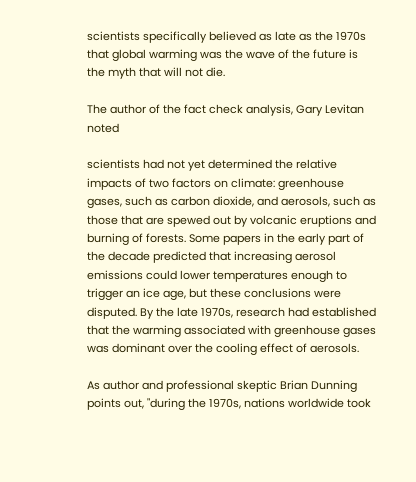scientists specifically believed as late as the 1970s that global warming was the wave of the future is the myth that will not die.

The author of the fact check analysis, Gary Levitan noted

scientists had not yet determined the relative impacts of two factors on climate: greenhouse gases, such as carbon dioxide, and aerosols, such as those that are spewed out by volcanic eruptions and burning of forests. Some papers in the early part of the decade predicted that increasing aerosol emissions could lower temperatures enough to trigger an ice age, but these conclusions were disputed. By the late 1970s, research had established that the warming associated with greenhouse gases was dominant over the cooling effect of aerosols.

As author and professional skeptic Brian Dunning points out, "during the 1970s, nations worldwide took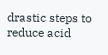drastic steps to reduce acid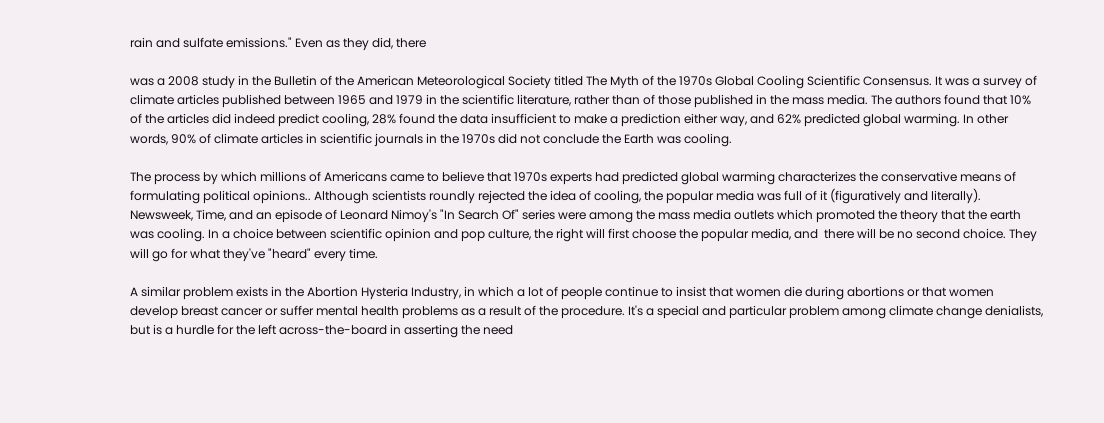rain and sulfate emissions." Even as they did, there

was a 2008 study in the Bulletin of the American Meteorological Society titled The Myth of the 1970s Global Cooling Scientific Consensus. It was a survey of climate articles published between 1965 and 1979 in the scientific literature, rather than of those published in the mass media. The authors found that 10% of the articles did indeed predict cooling, 28% found the data insufficient to make a prediction either way, and 62% predicted global warming. In other words, 90% of climate articles in scientific journals in the 1970s did not conclude the Earth was cooling.

The process by which millions of Americans came to believe that 1970s experts had predicted global warming characterizes the conservative means of formulating political opinions.. Although scientists roundly rejected the idea of cooling, the popular media was full of it (figuratively and literally).   Newsweek, Time, and an episode of Leonard Nimoy's "In Search Of" series were among the mass media outlets which promoted the theory that the earth was cooling. In a choice between scientific opinion and pop culture, the right will first choose the popular media, and  there will be no second choice. They will go for what they've "heard" every time.

A similar problem exists in the Abortion Hysteria Industry, in which a lot of people continue to insist that women die during abortions or that women develop breast cancer or suffer mental health problems as a result of the procedure. It's a special and particular problem among climate change denialists, but is a hurdle for the left across-the-board in asserting the need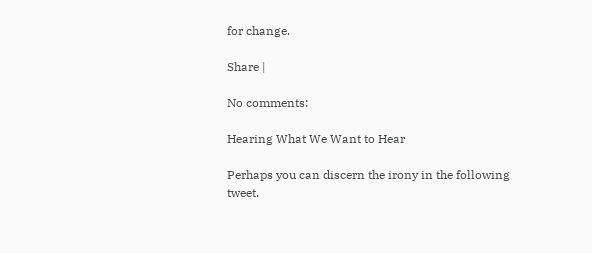for change.

Share |

No comments:

Hearing What We Want to Hear

Perhaps you can discern the irony in the following tweet.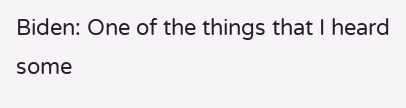Biden: One of the things that I heard some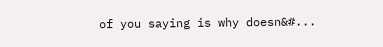of you saying is why doesn&#...